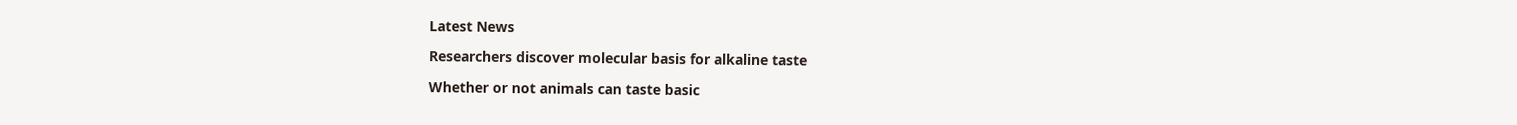Latest News

Researchers discover molecular basis for alkaline taste

Whether or not animals can taste basic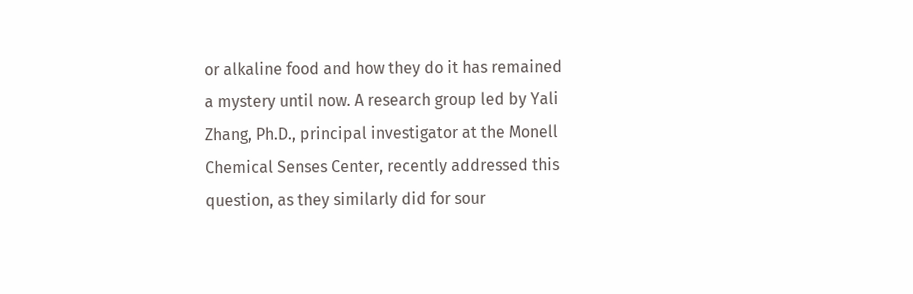or alkaline food and how they do it has remained a mystery until now. A research group led by Yali Zhang, Ph.D., principal investigator at the Monell Chemical Senses Center, recently addressed this question, as they similarly did for sour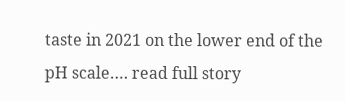taste in 2021 on the lower end of the pH scale…. read full story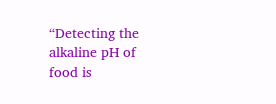“Detecting the alkaline pH of food is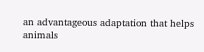an advantageous adaptation that helps animals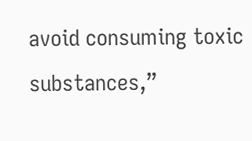avoid consuming toxic substances,”